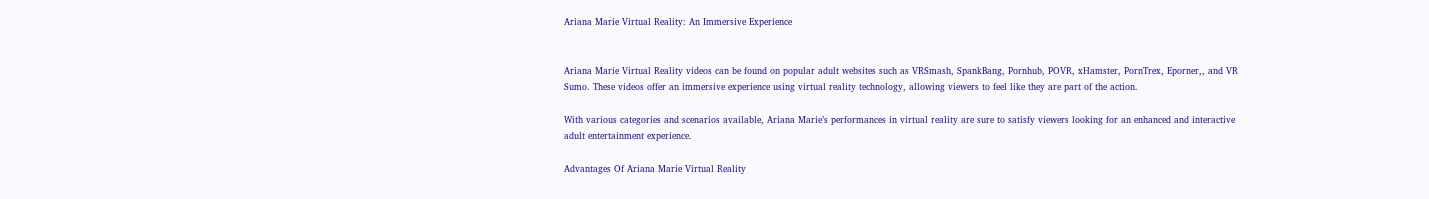Ariana Marie Virtual Reality: An Immersive Experience


Ariana Marie Virtual Reality videos can be found on popular adult websites such as VRSmash, SpankBang, Pornhub, POVR, xHamster, PornTrex, Eporner,, and VR Sumo. These videos offer an immersive experience using virtual reality technology, allowing viewers to feel like they are part of the action.

With various categories and scenarios available, Ariana Marie’s performances in virtual reality are sure to satisfy viewers looking for an enhanced and interactive adult entertainment experience.

Advantages Of Ariana Marie Virtual Reality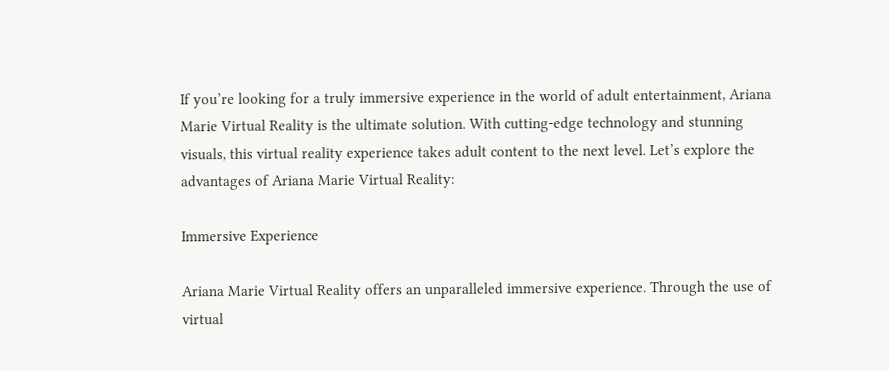If you’re looking for a truly immersive experience in the world of adult entertainment, Ariana Marie Virtual Reality is the ultimate solution. With cutting-edge technology and stunning visuals, this virtual reality experience takes adult content to the next level. Let’s explore the advantages of Ariana Marie Virtual Reality:

Immersive Experience

Ariana Marie Virtual Reality offers an unparalleled immersive experience. Through the use of virtual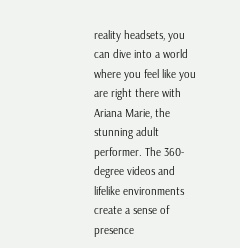reality headsets, you can dive into a world where you feel like you are right there with Ariana Marie, the stunning adult performer. The 360-degree videos and lifelike environments create a sense of presence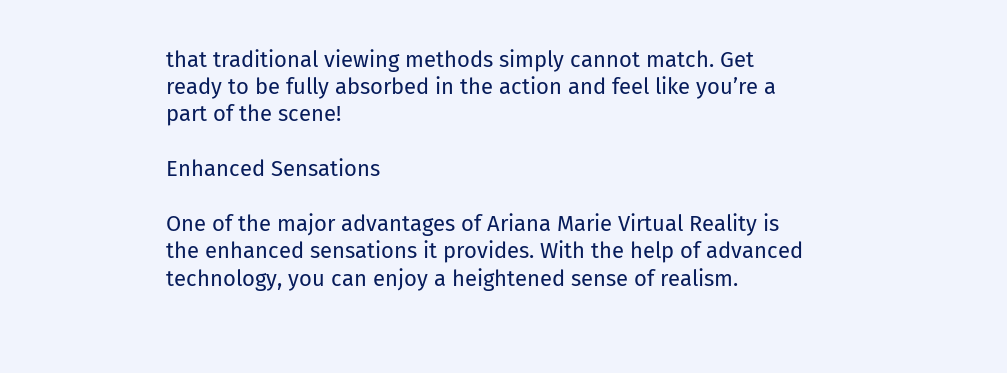that traditional viewing methods simply cannot match. Get ready to be fully absorbed in the action and feel like you’re a part of the scene!

Enhanced Sensations

One of the major advantages of Ariana Marie Virtual Reality is the enhanced sensations it provides. With the help of advanced technology, you can enjoy a heightened sense of realism.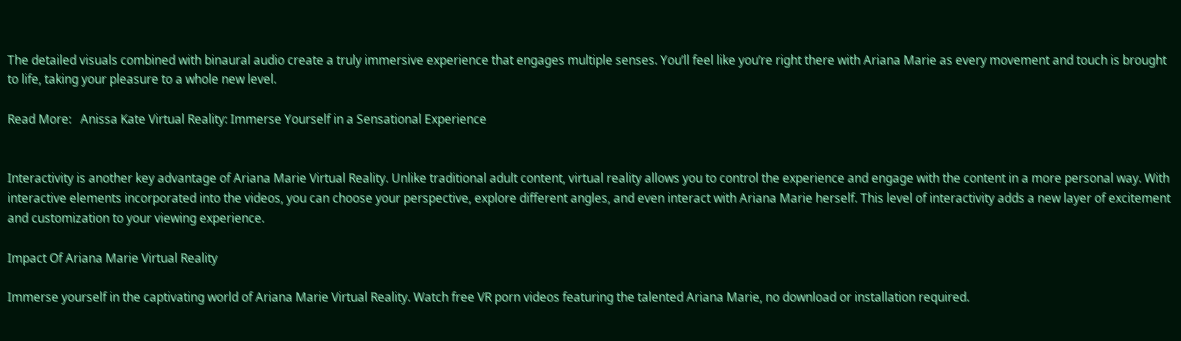The detailed visuals combined with binaural audio create a truly immersive experience that engages multiple senses. You’ll feel like you’re right there with Ariana Marie as every movement and touch is brought to life, taking your pleasure to a whole new level.

Read More:   Anissa Kate Virtual Reality: Immerse Yourself in a Sensational Experience


Interactivity is another key advantage of Ariana Marie Virtual Reality. Unlike traditional adult content, virtual reality allows you to control the experience and engage with the content in a more personal way. With interactive elements incorporated into the videos, you can choose your perspective, explore different angles, and even interact with Ariana Marie herself. This level of interactivity adds a new layer of excitement and customization to your viewing experience.

Impact Of Ariana Marie Virtual Reality

Immerse yourself in the captivating world of Ariana Marie Virtual Reality. Watch free VR porn videos featuring the talented Ariana Marie, no download or installation required.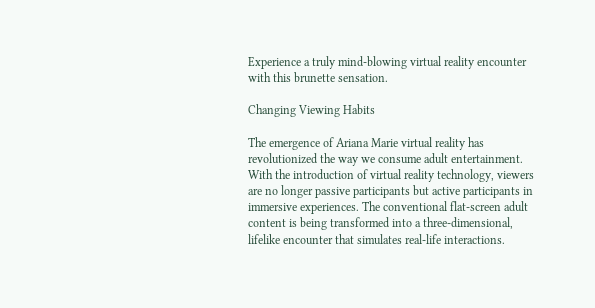Experience a truly mind-blowing virtual reality encounter with this brunette sensation.

Changing Viewing Habits

The emergence of Ariana Marie virtual reality has revolutionized the way we consume adult entertainment. With the introduction of virtual reality technology, viewers are no longer passive participants but active participants in immersive experiences. The conventional flat-screen adult content is being transformed into a three-dimensional, lifelike encounter that simulates real-life interactions.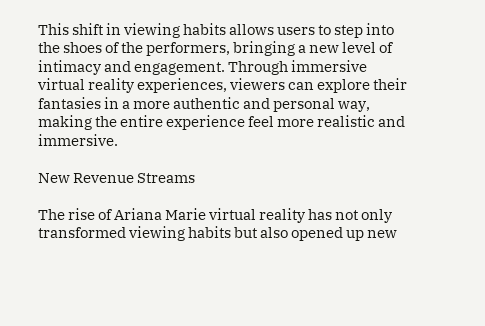This shift in viewing habits allows users to step into the shoes of the performers, bringing a new level of intimacy and engagement. Through immersive virtual reality experiences, viewers can explore their fantasies in a more authentic and personal way, making the entire experience feel more realistic and immersive.

New Revenue Streams

The rise of Ariana Marie virtual reality has not only transformed viewing habits but also opened up new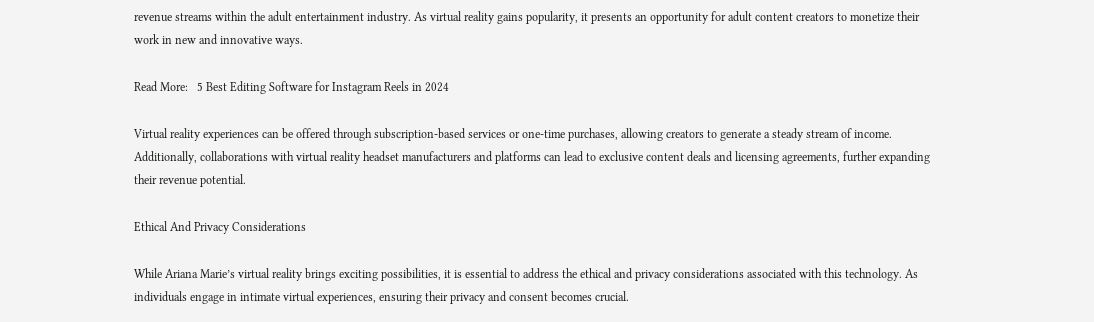revenue streams within the adult entertainment industry. As virtual reality gains popularity, it presents an opportunity for adult content creators to monetize their work in new and innovative ways.

Read More:   5 Best Editing Software for Instagram Reels in 2024

Virtual reality experiences can be offered through subscription-based services or one-time purchases, allowing creators to generate a steady stream of income. Additionally, collaborations with virtual reality headset manufacturers and platforms can lead to exclusive content deals and licensing agreements, further expanding their revenue potential.

Ethical And Privacy Considerations

While Ariana Marie’s virtual reality brings exciting possibilities, it is essential to address the ethical and privacy considerations associated with this technology. As individuals engage in intimate virtual experiences, ensuring their privacy and consent becomes crucial.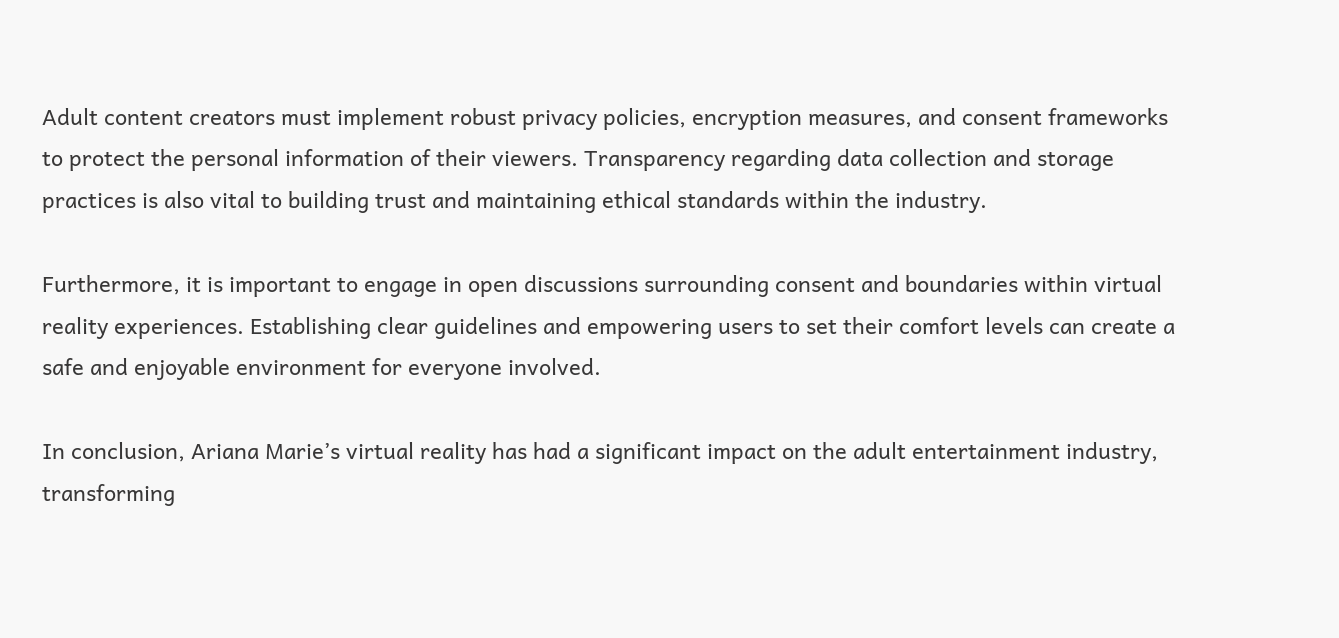Adult content creators must implement robust privacy policies, encryption measures, and consent frameworks to protect the personal information of their viewers. Transparency regarding data collection and storage practices is also vital to building trust and maintaining ethical standards within the industry.

Furthermore, it is important to engage in open discussions surrounding consent and boundaries within virtual reality experiences. Establishing clear guidelines and empowering users to set their comfort levels can create a safe and enjoyable environment for everyone involved.

In conclusion, Ariana Marie’s virtual reality has had a significant impact on the adult entertainment industry, transforming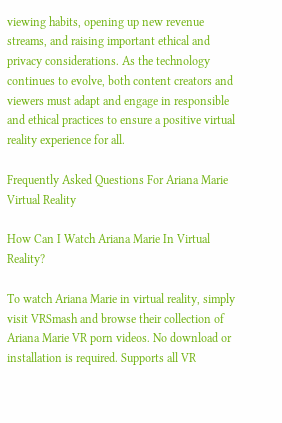viewing habits, opening up new revenue streams, and raising important ethical and privacy considerations. As the technology continues to evolve, both content creators and viewers must adapt and engage in responsible and ethical practices to ensure a positive virtual reality experience for all.

Frequently Asked Questions For Ariana Marie Virtual Reality

How Can I Watch Ariana Marie In Virtual Reality?

To watch Ariana Marie in virtual reality, simply visit VRSmash and browse their collection of Ariana Marie VR porn videos. No download or installation is required. Supports all VR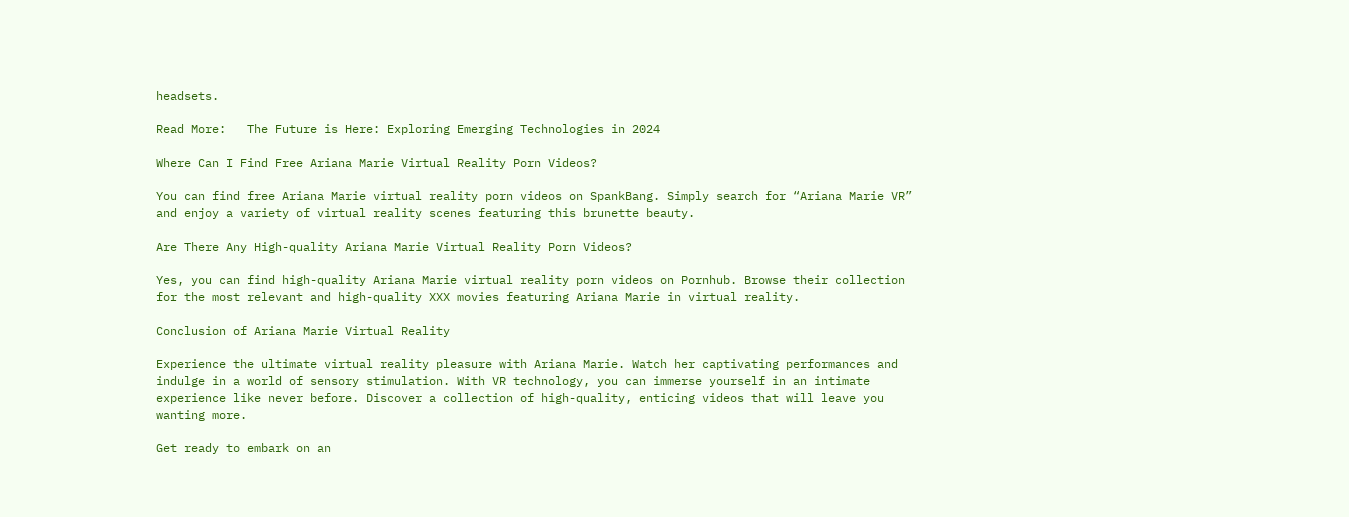headsets.

Read More:   The Future is Here: Exploring Emerging Technologies in 2024

Where Can I Find Free Ariana Marie Virtual Reality Porn Videos?

You can find free Ariana Marie virtual reality porn videos on SpankBang. Simply search for “Ariana Marie VR” and enjoy a variety of virtual reality scenes featuring this brunette beauty.

Are There Any High-quality Ariana Marie Virtual Reality Porn Videos?

Yes, you can find high-quality Ariana Marie virtual reality porn videos on Pornhub. Browse their collection for the most relevant and high-quality XXX movies featuring Ariana Marie in virtual reality.

Conclusion of Ariana Marie Virtual Reality

Experience the ultimate virtual reality pleasure with Ariana Marie. Watch her captivating performances and indulge in a world of sensory stimulation. With VR technology, you can immerse yourself in an intimate experience like never before. Discover a collection of high-quality, enticing videos that will leave you wanting more.

Get ready to embark on an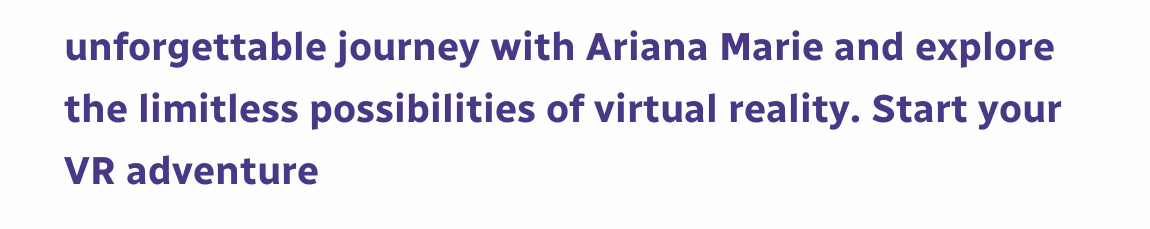unforgettable journey with Ariana Marie and explore the limitless possibilities of virtual reality. Start your VR adventure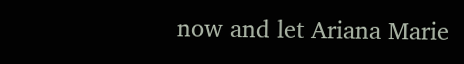now and let Ariana Marie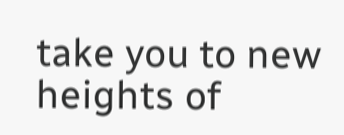take you to new heights of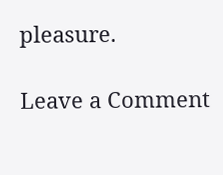pleasure.

Leave a Comment